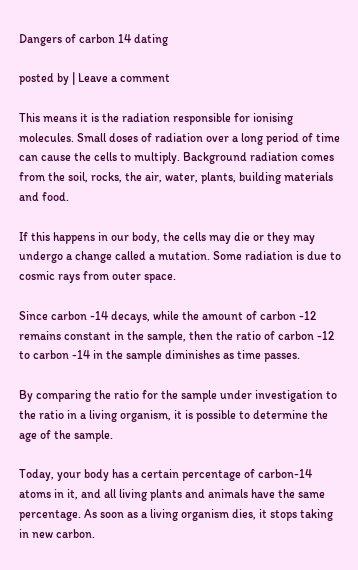Dangers of carbon 14 dating

posted by | Leave a comment

This means it is the radiation responsible for ionising molecules. Small doses of radiation over a long period of time can cause the cells to multiply. Background radiation comes from the soil, rocks, the air, water, plants, building materials and food.

If this happens in our body, the cells may die or they may undergo a change called a mutation. Some radiation is due to cosmic rays from outer space.

Since carbon -14 decays, while the amount of carbon -12 remains constant in the sample, then the ratio of carbon -12 to carbon -14 in the sample diminishes as time passes.

By comparing the ratio for the sample under investigation to the ratio in a living organism, it is possible to determine the age of the sample.

Today, your body has a certain percentage of carbon-14 atoms in it, and all living plants and animals have the same percentage. As soon as a living organism dies, it stops taking in new carbon.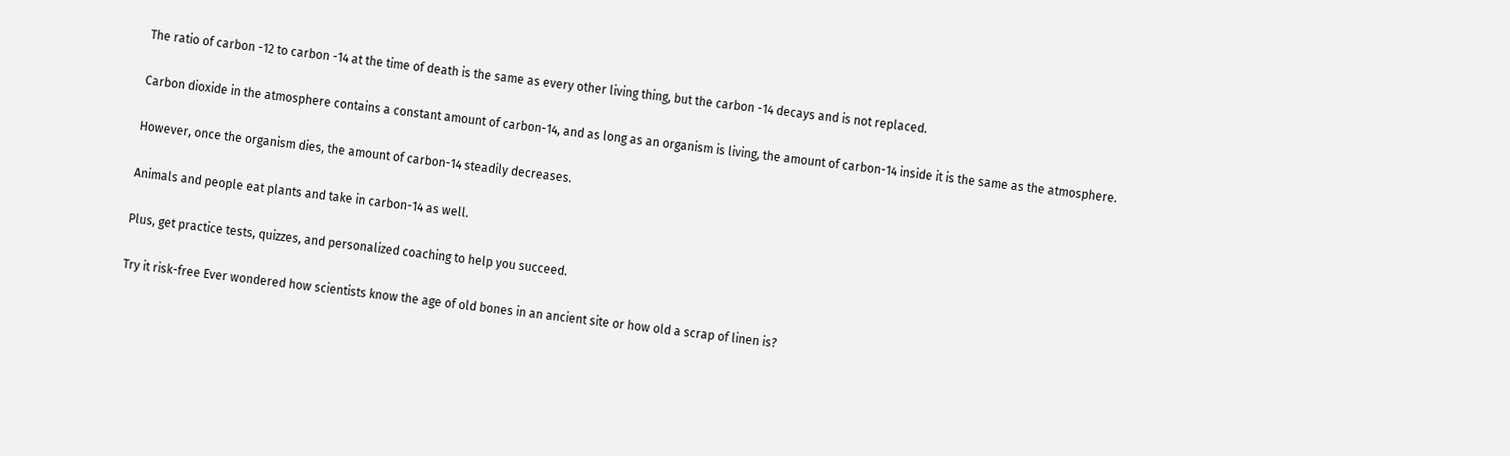The ratio of carbon -12 to carbon -14 at the time of death is the same as every other living thing, but the carbon -14 decays and is not replaced.

Carbon dioxide in the atmosphere contains a constant amount of carbon-14, and as long as an organism is living, the amount of carbon-14 inside it is the same as the atmosphere.

However, once the organism dies, the amount of carbon-14 steadily decreases.

Animals and people eat plants and take in carbon-14 as well.

Plus, get practice tests, quizzes, and personalized coaching to help you succeed.

Try it risk-free Ever wondered how scientists know the age of old bones in an ancient site or how old a scrap of linen is?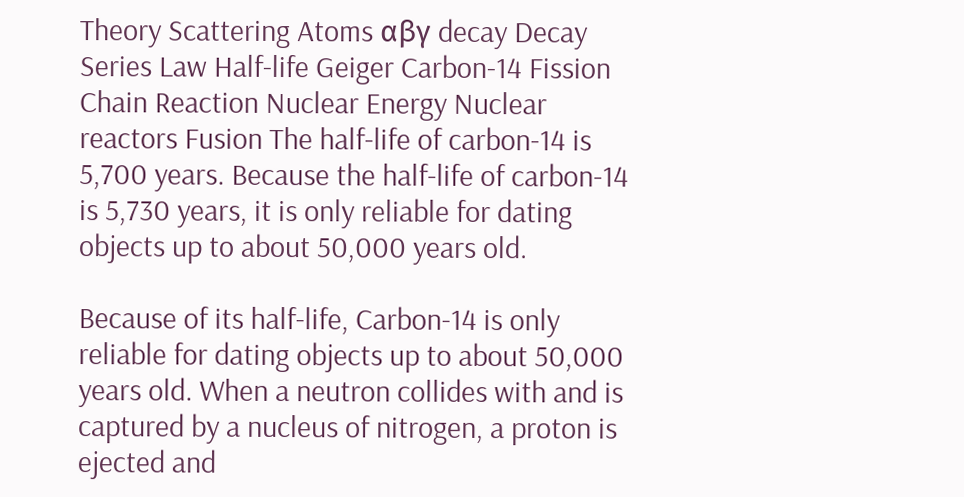Theory Scattering Atoms αβγ decay Decay Series Law Half-life Geiger Carbon-14 Fission Chain Reaction Nuclear Energy Nuclear reactors Fusion The half-life of carbon-14 is 5,700 years. Because the half-life of carbon-14 is 5,730 years, it is only reliable for dating objects up to about 50,000 years old.

Because of its half-life, Carbon-14 is only reliable for dating objects up to about 50,000 years old. When a neutron collides with and is captured by a nucleus of nitrogen, a proton is ejected and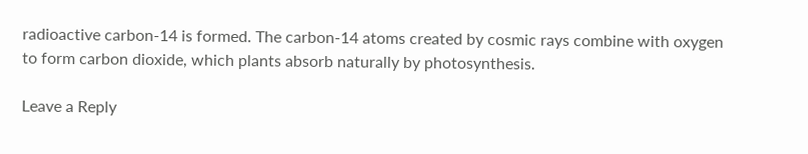radioactive carbon-14 is formed. The carbon-14 atoms created by cosmic rays combine with oxygen to form carbon dioxide, which plants absorb naturally by photosynthesis.

Leave a Reply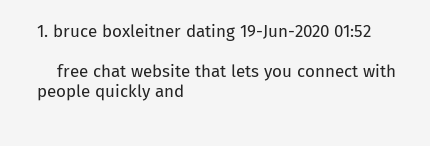1. bruce boxleitner dating 19-Jun-2020 01:52

    free chat website that lets you connect with people quickly and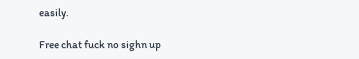easily.

Free chat fuck no sighn up